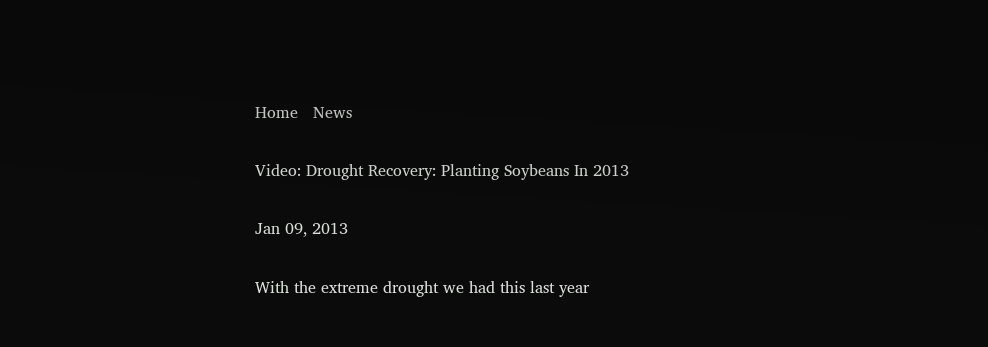Home   News

Video: Drought Recovery: Planting Soybeans In 2013

Jan 09, 2013

With the extreme drought we had this last year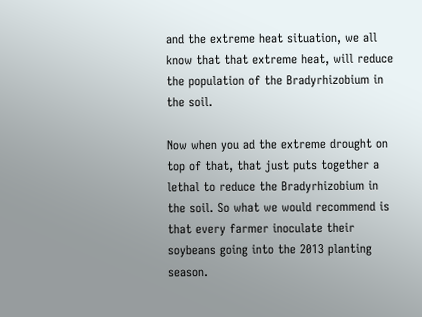and the extreme heat situation, we all know that that extreme heat, will reduce the population of the Bradyrhizobium in the soil.

Now when you ad the extreme drought on top of that, that just puts together a lethal to reduce the Bradyrhizobium in the soil. So what we would recommend is that every farmer inoculate their soybeans going into the 2013 planting season.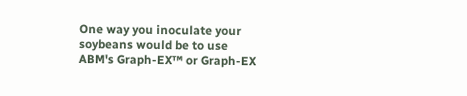One way you inoculate your soybeans would be to use ABM's Graph-EX™ or Graph-EX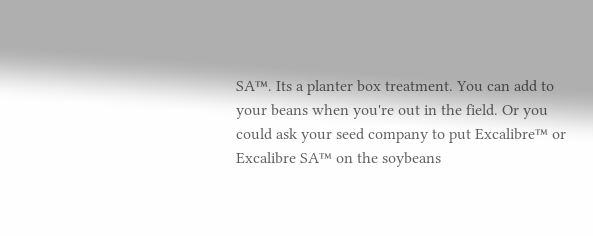SA™. Its a planter box treatment. You can add to your beans when you're out in the field. Or you could ask your seed company to put Excalibre™ or Excalibre SA™ on the soybeans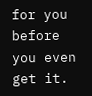for you before you even get it.